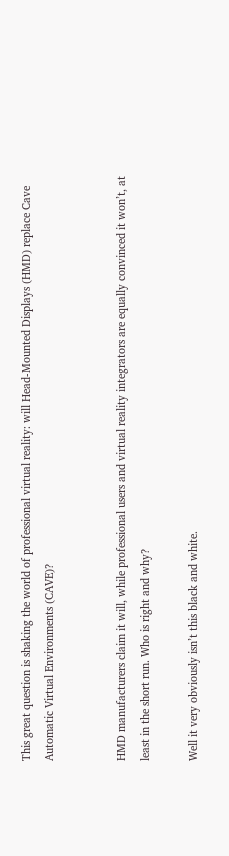This great question is shaking the world of professional virtual reality: will Head-Mounted Displays (HMD) replace Cave Automatic Virtual Environments (CAVE)?


HMD manufacturers claim it will, while professional users and virtual reality integrators are equally convinced it won’t, at least in the short run. Who is right and why?

Well it very obviously isn’t this black and white.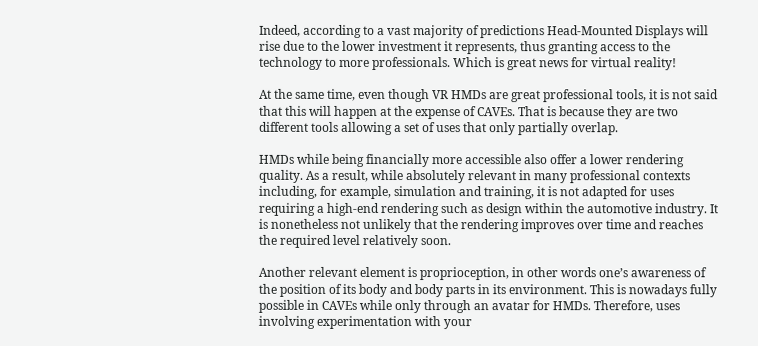Indeed, according to a vast majority of predictions Head-Mounted Displays will rise due to the lower investment it represents, thus granting access to the technology to more professionals. Which is great news for virtual reality!

At the same time, even though VR HMDs are great professional tools, it is not said that this will happen at the expense of CAVEs. That is because they are two different tools allowing a set of uses that only partially overlap.

HMDs while being financially more accessible also offer a lower rendering quality. As a result, while absolutely relevant in many professional contexts including, for example, simulation and training, it is not adapted for uses requiring a high-end rendering such as design within the automotive industry. It is nonetheless not unlikely that the rendering improves over time and reaches the required level relatively soon.

Another relevant element is proprioception, in other words one’s awareness of the position of its body and body parts in its environment. This is nowadays fully possible in CAVEs while only through an avatar for HMDs. Therefore, uses involving experimentation with your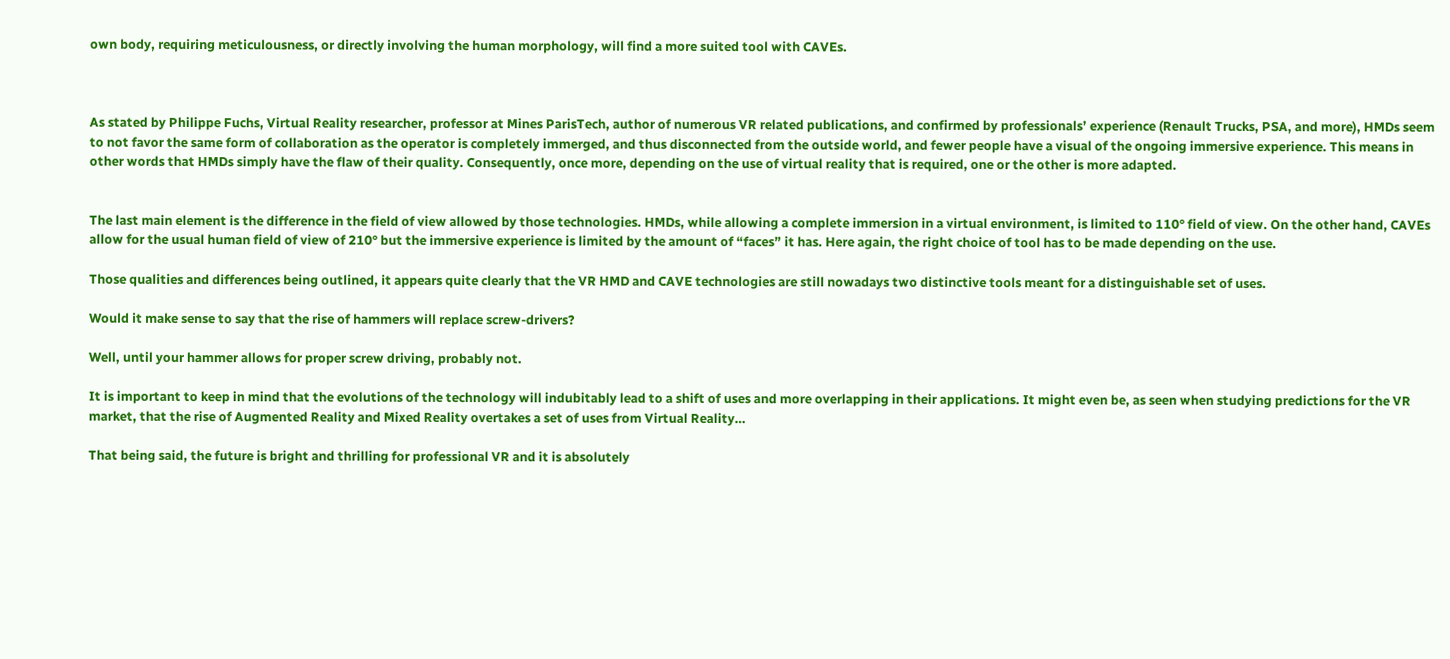own body, requiring meticulousness, or directly involving the human morphology, will find a more suited tool with CAVEs.



As stated by Philippe Fuchs, Virtual Reality researcher, professor at Mines ParisTech, author of numerous VR related publications, and confirmed by professionals’ experience (Renault Trucks, PSA, and more), HMDs seem to not favor the same form of collaboration as the operator is completely immerged, and thus disconnected from the outside world, and fewer people have a visual of the ongoing immersive experience. This means in other words that HMDs simply have the flaw of their quality. Consequently, once more, depending on the use of virtual reality that is required, one or the other is more adapted.


The last main element is the difference in the field of view allowed by those technologies. HMDs, while allowing a complete immersion in a virtual environment, is limited to 110° field of view. On the other hand, CAVEs allow for the usual human field of view of 210° but the immersive experience is limited by the amount of “faces” it has. Here again, the right choice of tool has to be made depending on the use.

Those qualities and differences being outlined, it appears quite clearly that the VR HMD and CAVE technologies are still nowadays two distinctive tools meant for a distinguishable set of uses.

Would it make sense to say that the rise of hammers will replace screw-drivers?

Well, until your hammer allows for proper screw driving, probably not.

It is important to keep in mind that the evolutions of the technology will indubitably lead to a shift of uses and more overlapping in their applications. It might even be, as seen when studying predictions for the VR market, that the rise of Augmented Reality and Mixed Reality overtakes a set of uses from Virtual Reality…

That being said, the future is bright and thrilling for professional VR and it is absolutely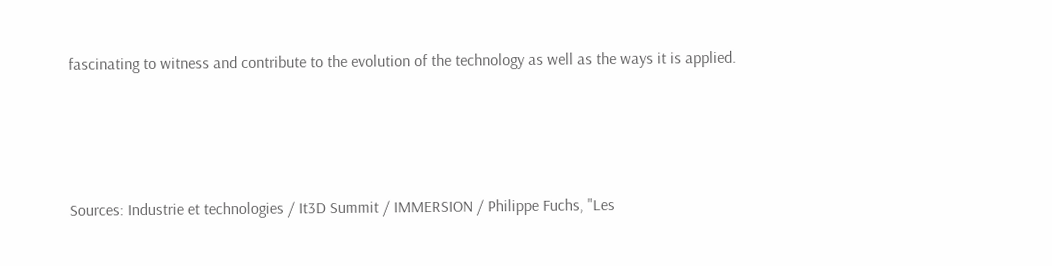fascinating to witness and contribute to the evolution of the technology as well as the ways it is applied.





Sources: Industrie et technologies / It3D Summit / IMMERSION / Philippe Fuchs, "Les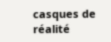casques de réalité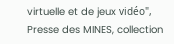virtuelle et de jeux vidéo", Presse des MINES, collection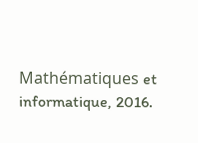Mathématiques et informatique, 2016.